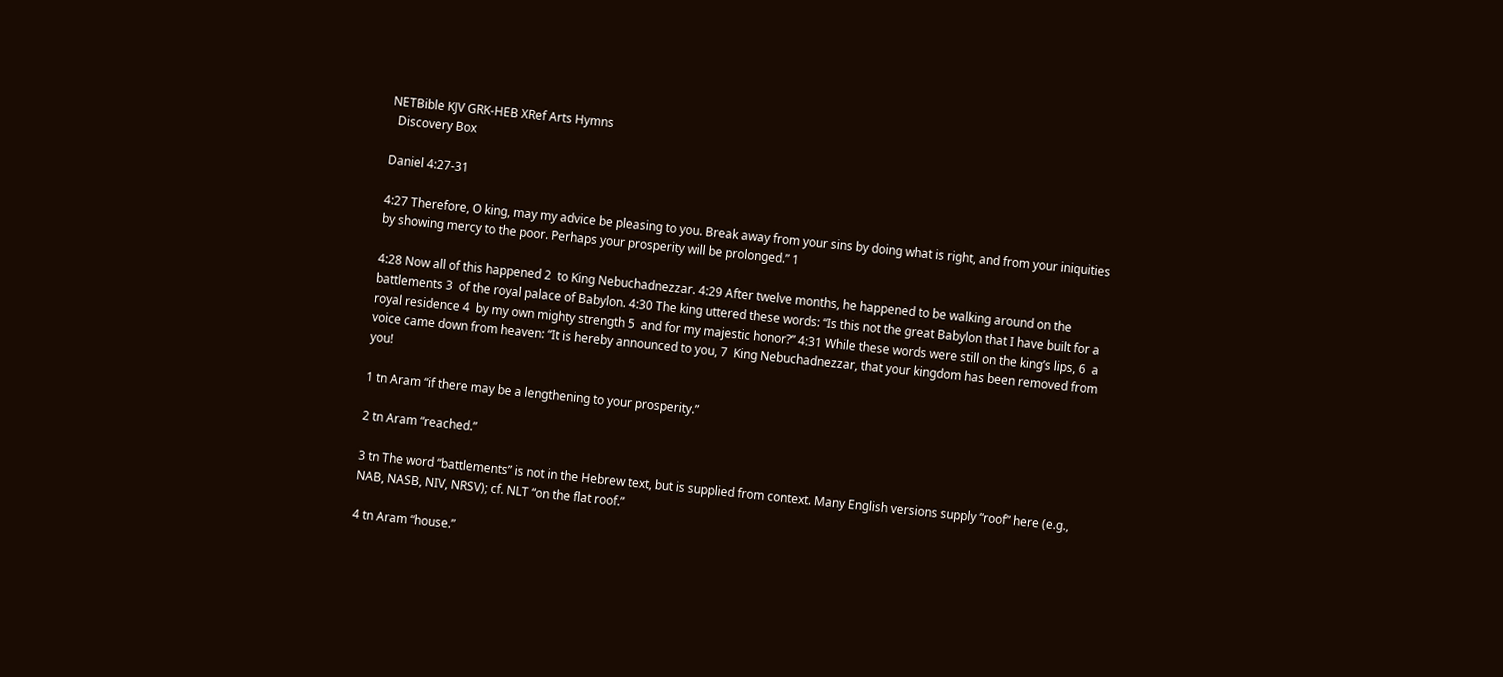NETBible KJV GRK-HEB XRef Arts Hymns
  Discovery Box

Daniel 4:27-31

4:27 Therefore, O king, may my advice be pleasing to you. Break away from your sins by doing what is right, and from your iniquities by showing mercy to the poor. Perhaps your prosperity will be prolonged.” 1

4:28 Now all of this happened 2  to King Nebuchadnezzar. 4:29 After twelve months, he happened to be walking around on the battlements 3  of the royal palace of Babylon. 4:30 The king uttered these words: “Is this not the great Babylon that I have built for a royal residence 4  by my own mighty strength 5  and for my majestic honor?” 4:31 While these words were still on the king’s lips, 6  a voice came down from heaven: “It is hereby announced to you, 7  King Nebuchadnezzar, that your kingdom has been removed from you!

1 tn Aram “if there may be a lengthening to your prosperity.”

2 tn Aram “reached.”

3 tn The word “battlements” is not in the Hebrew text, but is supplied from context. Many English versions supply “roof” here (e.g., NAB, NASB, NIV, NRSV); cf. NLT “on the flat roof.”

4 tn Aram “house.”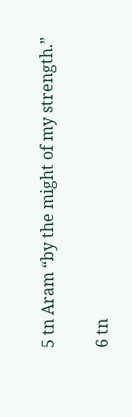5 tn Aram “by the might of my strength.”

6 tn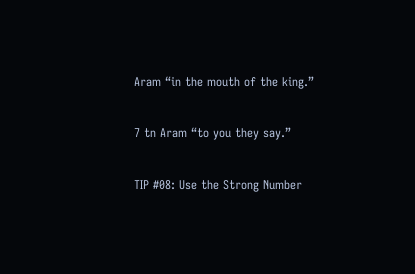Aram “in the mouth of the king.”

7 tn Aram “to you they say.”

TIP #08: Use the Strong Number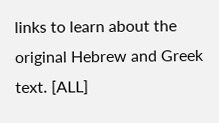links to learn about the original Hebrew and Greek text. [ALL]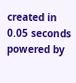created in 0.05 seconds
powered by